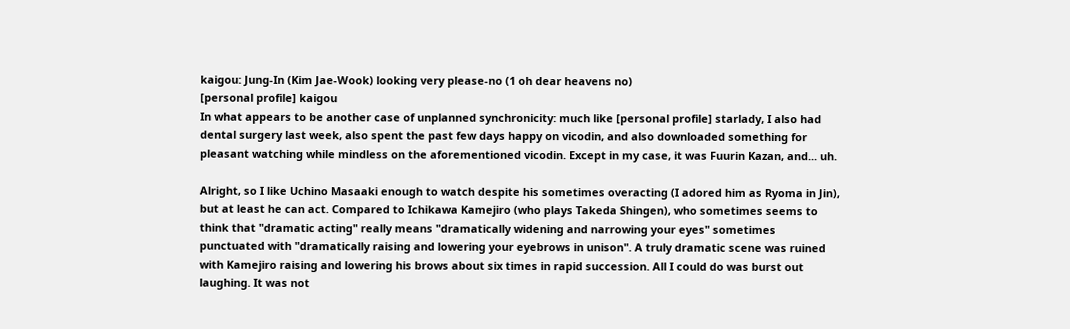kaigou: Jung-In (Kim Jae-Wook) looking very please-no (1 oh dear heavens no)
[personal profile] kaigou
In what appears to be another case of unplanned synchronicity: much like [personal profile] starlady, I also had dental surgery last week, also spent the past few days happy on vicodin, and also downloaded something for pleasant watching while mindless on the aforementioned vicodin. Except in my case, it was Fuurin Kazan, and... uh.

Alright, so I like Uchino Masaaki enough to watch despite his sometimes overacting (I adored him as Ryoma in Jin), but at least he can act. Compared to Ichikawa Kamejiro (who plays Takeda Shingen), who sometimes seems to think that "dramatic acting" really means "dramatically widening and narrowing your eyes" sometimes punctuated with "dramatically raising and lowering your eyebrows in unison". A truly dramatic scene was ruined with Kamejiro raising and lowering his brows about six times in rapid succession. All I could do was burst out laughing. It was not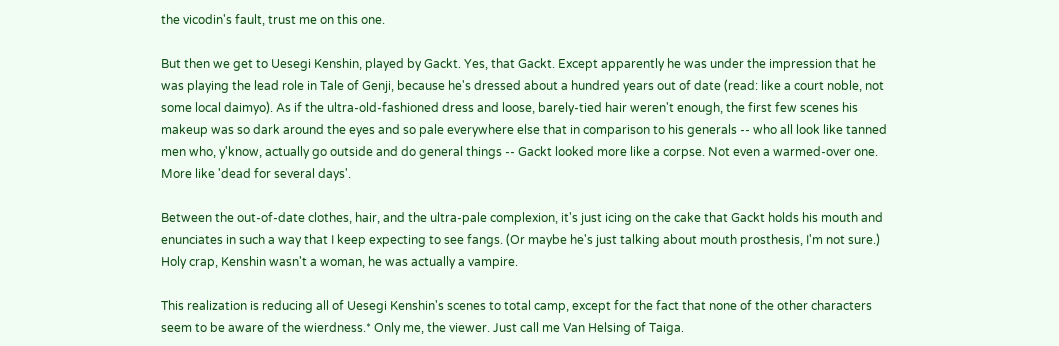the vicodin's fault, trust me on this one.

But then we get to Uesegi Kenshin, played by Gackt. Yes, that Gackt. Except apparently he was under the impression that he was playing the lead role in Tale of Genji, because he's dressed about a hundred years out of date (read: like a court noble, not some local daimyo). As if the ultra-old-fashioned dress and loose, barely-tied hair weren't enough, the first few scenes his makeup was so dark around the eyes and so pale everywhere else that in comparison to his generals -- who all look like tanned men who, y'know, actually go outside and do general things -- Gackt looked more like a corpse. Not even a warmed-over one. More like 'dead for several days'.

Between the out-of-date clothes, hair, and the ultra-pale complexion, it's just icing on the cake that Gackt holds his mouth and enunciates in such a way that I keep expecting to see fangs. (Or maybe he's just talking about mouth prosthesis, I'm not sure.) Holy crap, Kenshin wasn't a woman, he was actually a vampire.

This realization is reducing all of Uesegi Kenshin's scenes to total camp, except for the fact that none of the other characters seem to be aware of the wierdness.* Only me, the viewer. Just call me Van Helsing of Taiga.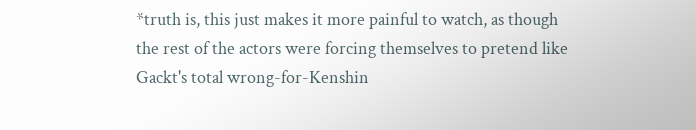*truth is, this just makes it more painful to watch, as though the rest of the actors were forcing themselves to pretend like Gackt's total wrong-for-Kenshin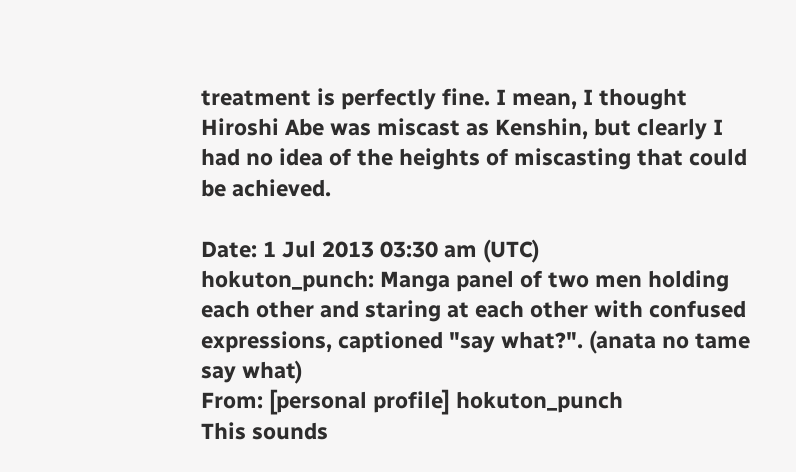treatment is perfectly fine. I mean, I thought Hiroshi Abe was miscast as Kenshin, but clearly I had no idea of the heights of miscasting that could be achieved.

Date: 1 Jul 2013 03:30 am (UTC)
hokuton_punch: Manga panel of two men holding each other and staring at each other with confused expressions, captioned "say what?". (anata no tame say what)
From: [personal profile] hokuton_punch
This sounds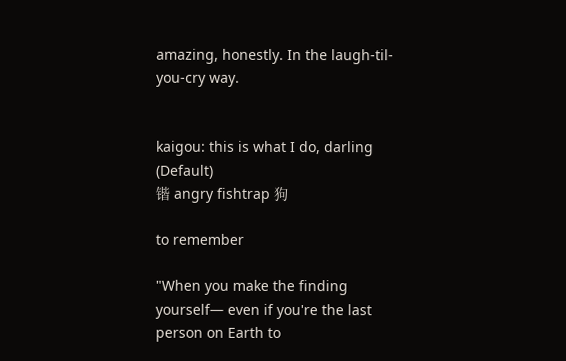amazing, honestly. In the laugh-til-you-cry way.


kaigou: this is what I do, darling (Default)
锴 angry fishtrap 狗

to remember

"When you make the finding yourself— even if you're the last person on Earth to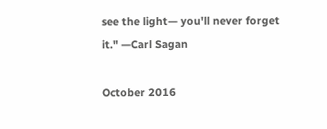see the light— you'll never forget it." —Carl Sagan

October 2016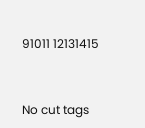91011 12131415


No cut tags